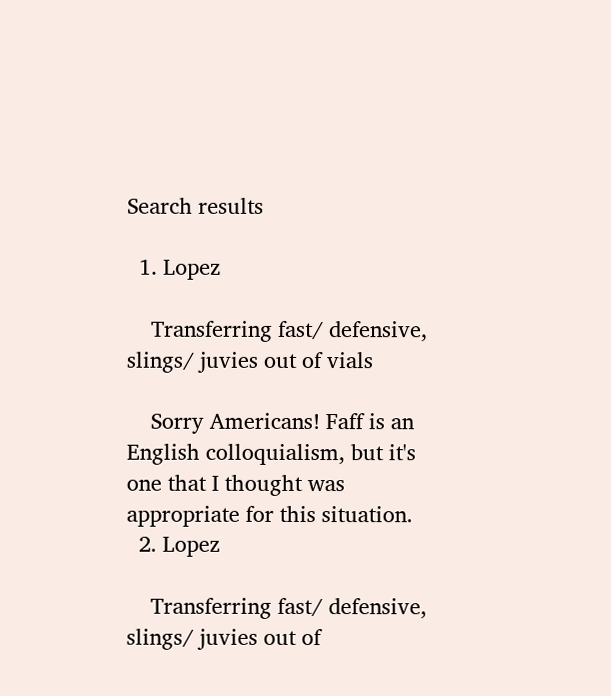Search results

  1. Lopez

    Transferring fast/ defensive, slings/ juvies out of vials

    Sorry Americans! Faff is an English colloquialism, but it's one that I thought was appropriate for this situation.
  2. Lopez

    Transferring fast/ defensive, slings/ juvies out of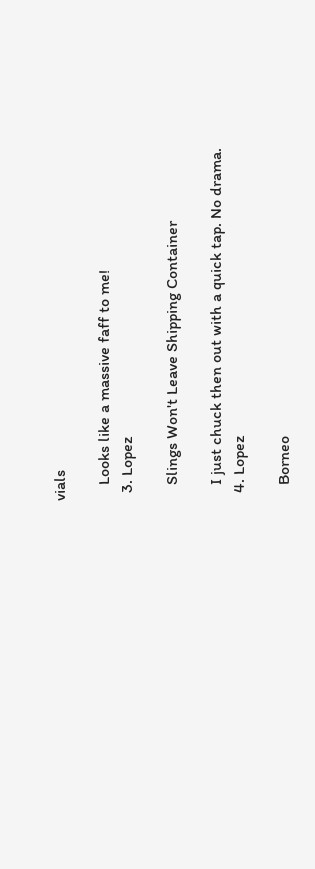vials

    Looks like a massive faff to me!
  3. Lopez

    Slings Won't Leave Shipping Container

    I just chuck then out with a quick tap. No drama.
  4. Lopez

    Borneo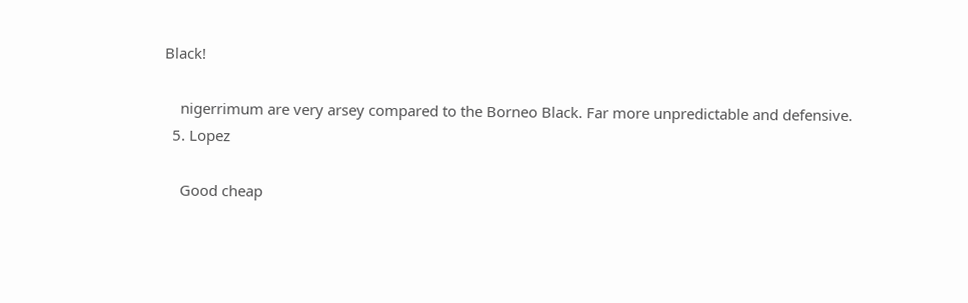Black!

    nigerrimum are very arsey compared to the Borneo Black. Far more unpredictable and defensive.
  5. Lopez

    Good cheap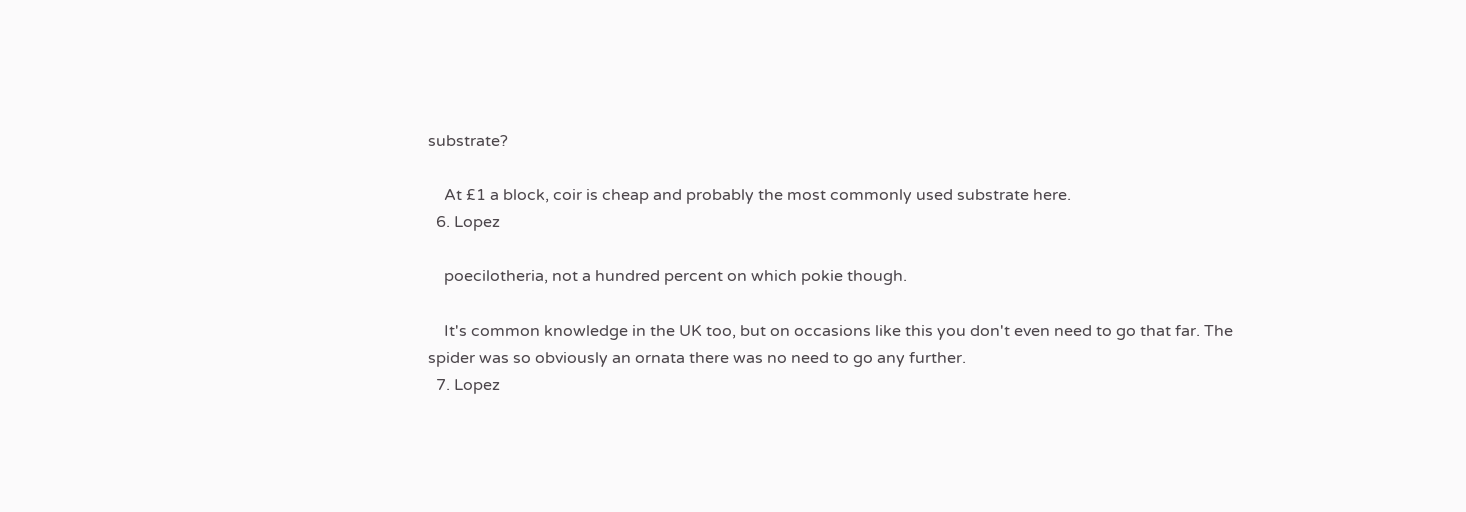substrate?

    At £1 a block, coir is cheap and probably the most commonly used substrate here.
  6. Lopez

    poecilotheria, not a hundred percent on which pokie though.

    It's common knowledge in the UK too, but on occasions like this you don't even need to go that far. The spider was so obviously an ornata there was no need to go any further.
  7. Lopez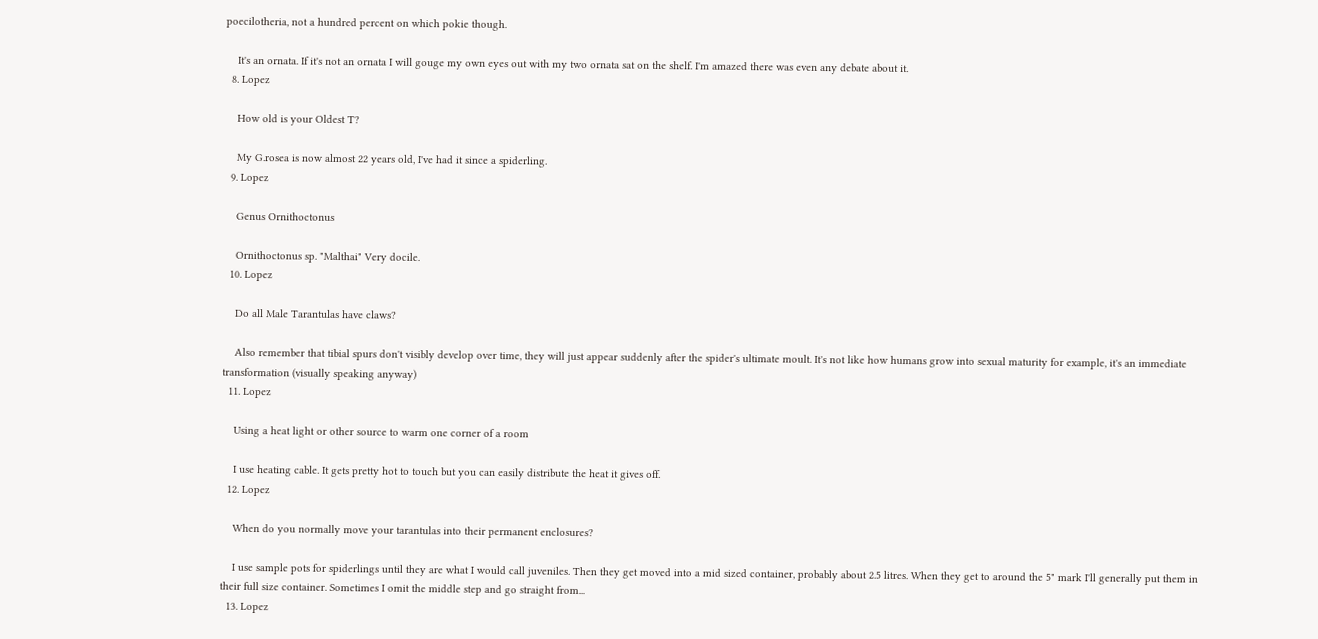poecilotheria, not a hundred percent on which pokie though.

    It's an ornata. If it's not an ornata I will gouge my own eyes out with my two ornata sat on the shelf. I'm amazed there was even any debate about it.
  8. Lopez

    How old is your Oldest T?

    My G.rosea is now almost 22 years old, I've had it since a spiderling.
  9. Lopez

    Genus Ornithoctonus

    Ornithoctonus sp. "Malthai" Very docile.
  10. Lopez

    Do all Male Tarantulas have claws?

    Also remember that tibial spurs don't visibly develop over time, they will just appear suddenly after the spider's ultimate moult. It's not like how humans grow into sexual maturity for example, it's an immediate transformation (visually speaking anyway)
  11. Lopez

    Using a heat light or other source to warm one corner of a room

    I use heating cable. It gets pretty hot to touch but you can easily distribute the heat it gives off.
  12. Lopez

    When do you normally move your tarantulas into their permanent enclosures?

    I use sample pots for spiderlings until they are what I would call juveniles. Then they get moved into a mid sized container, probably about 2.5 litres. When they get to around the 5" mark I'll generally put them in their full size container. Sometimes I omit the middle step and go straight from...
  13. Lopez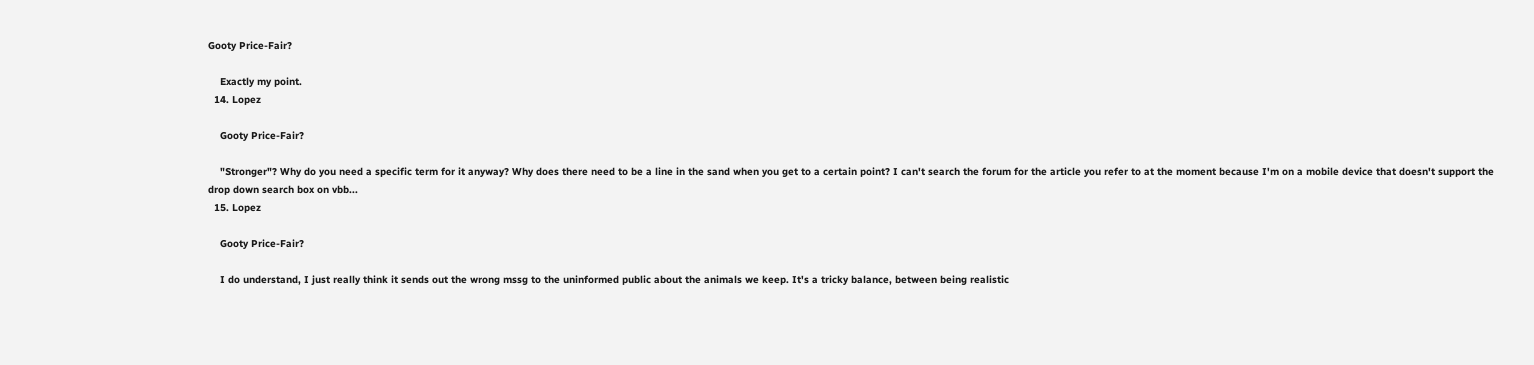Gooty Price-Fair?

    Exactly my point.
  14. Lopez

    Gooty Price-Fair?

    "Stronger"? Why do you need a specific term for it anyway? Why does there need to be a line in the sand when you get to a certain point? I can't search the forum for the article you refer to at the moment because I'm on a mobile device that doesn't support the drop down search box on vbb...
  15. Lopez

    Gooty Price-Fair?

    I do understand, I just really think it sends out the wrong mssg to the uninformed public about the animals we keep. It's a tricky balance, between being realistic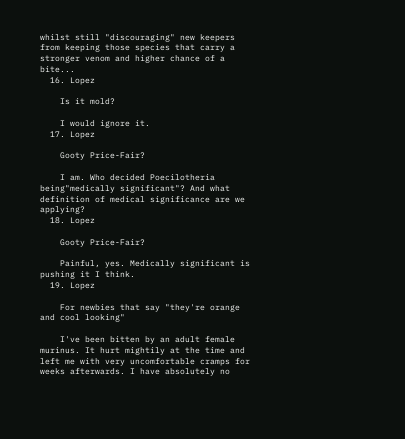whilst still "discouraging" new keepers from keeping those species that carry a stronger venom and higher chance of a bite...
  16. Lopez

    Is it mold?

    I would ignore it.
  17. Lopez

    Gooty Price-Fair?

    I am. Who decided Poecilotheria being"medically significant"? And what definition of medical significance are we applying?
  18. Lopez

    Gooty Price-Fair?

    Painful, yes. Medically significant is pushing it I think.
  19. Lopez

    For newbies that say "they're orange and cool looking"

    I've been bitten by an adult female murinus. It hurt mightily at the time and left me with very uncomfortable cramps for weeks afterwards. I have absolutely no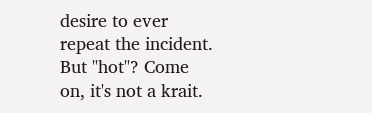desire to ever repeat the incident. But "hot"? Come on, it's not a krait.